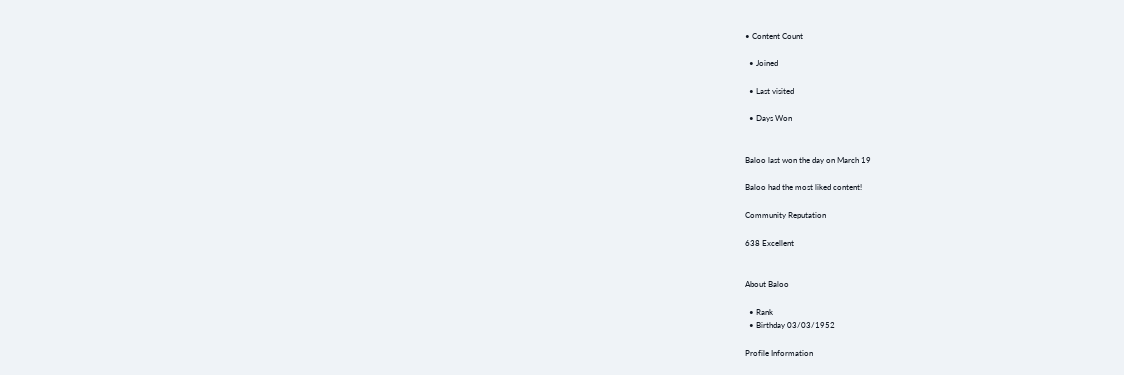• Content Count

  • Joined

  • Last visited

  • Days Won


Baloo last won the day on March 19

Baloo had the most liked content!

Community Reputation

638 Excellent


About Baloo

  • Rank
  • Birthday 03/03/1952

Profile Information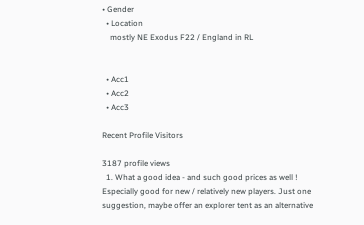• Gender
  • Location
    mostly NE Exodus F22 / England in RL


  • Acc1
  • Acc2
  • Acc3

Recent Profile Visitors

3187 profile views
  1. What a good idea - and such good prices as well ! Especially good for new / relatively new players. Just one suggestion, maybe offer an explorer tent as an alternative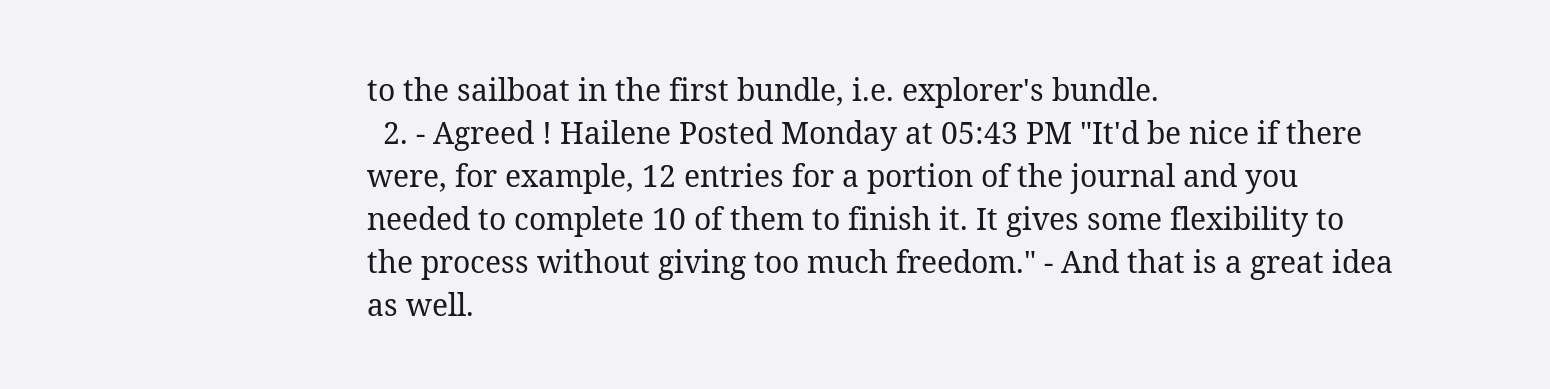to the sailboat in the first bundle, i.e. explorer's bundle.
  2. - Agreed ! Hailene Posted Monday at 05:43 PM "It'd be nice if there were, for example, 12 entries for a portion of the journal and you needed to complete 10 of them to finish it. It gives some flexibility to the process without giving too much freedom." - And that is a great idea as well.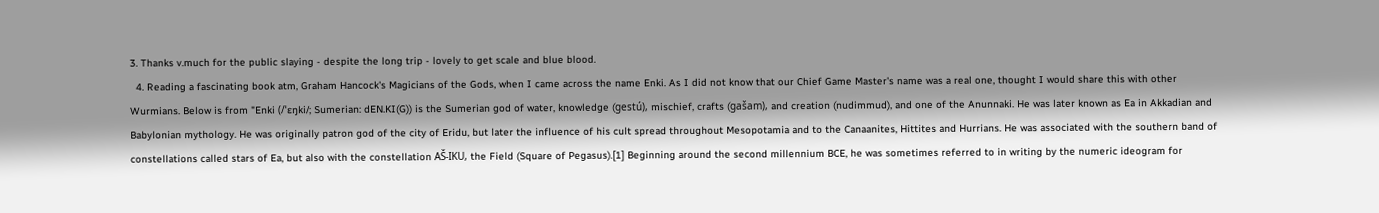3. Thanks v.much for the public slaying - despite the long trip - lovely to get scale and blue blood.
  4. Reading a fascinating book atm, Graham Hancock's Magicians of the Gods, when I came across the name Enki. As I did not know that our Chief Game Master's name was a real one, thought I would share this with other Wurmians. Below is from "Enki (/ˈɛŋki/; Sumerian: dEN.KI(G)) is the Sumerian god of water, knowledge (gestú), mischief, crafts (gašam), and creation (nudimmud), and one of the Anunnaki. He was later known as Ea in Akkadian and Babylonian mythology. He was originally patron god of the city of Eridu, but later the influence of his cult spread throughout Mesopotamia and to the Canaanites, Hittites and Hurrians. He was associated with the southern band of constellations called stars of Ea, but also with the constellation AŠ-IKU, the Field (Square of Pegasus).[1] Beginning around the second millennium BCE, he was sometimes referred to in writing by the numeric ideogram for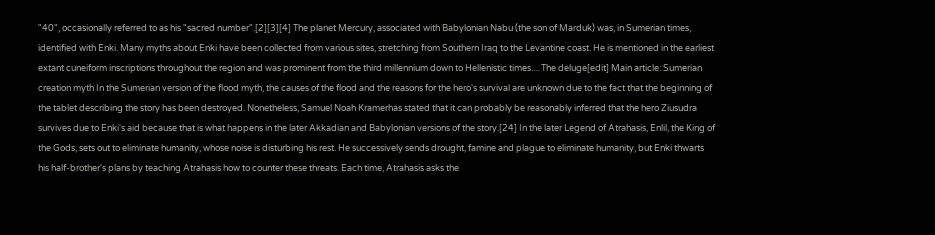"40", occasionally referred to as his "sacred number".[2][3][4] The planet Mercury, associated with Babylonian Nabu (the son of Marduk) was, in Sumerian times, identified with Enki. Many myths about Enki have been collected from various sites, stretching from Southern Iraq to the Levantine coast. He is mentioned in the earliest extant cuneiform inscriptions throughout the region and was prominent from the third millennium down to Hellenistic times.... The deluge[edit] Main article: Sumerian creation myth In the Sumerian version of the flood myth, the causes of the flood and the reasons for the hero's survival are unknown due to the fact that the beginning of the tablet describing the story has been destroyed. Nonetheless, Samuel Noah Kramerhas stated that it can probably be reasonably inferred that the hero Ziusudra survives due to Enki's aid because that is what happens in the later Akkadian and Babylonian versions of the story.[24] In the later Legend of Atrahasis, Enlil, the King of the Gods, sets out to eliminate humanity, whose noise is disturbing his rest. He successively sends drought, famine and plague to eliminate humanity, but Enki thwarts his half-brother's plans by teaching Atrahasis how to counter these threats. Each time, Atrahasis asks the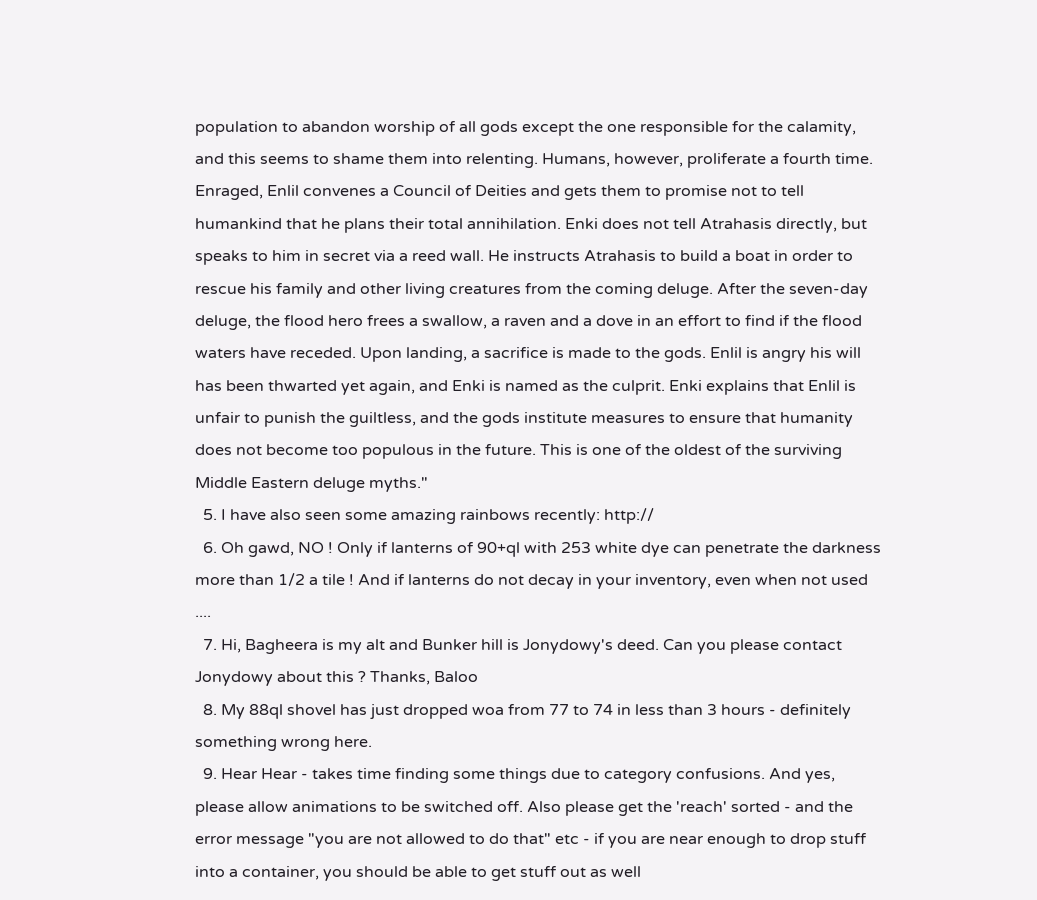population to abandon worship of all gods except the one responsible for the calamity, and this seems to shame them into relenting. Humans, however, proliferate a fourth time. Enraged, Enlil convenes a Council of Deities and gets them to promise not to tell humankind that he plans their total annihilation. Enki does not tell Atrahasis directly, but speaks to him in secret via a reed wall. He instructs Atrahasis to build a boat in order to rescue his family and other living creatures from the coming deluge. After the seven-day deluge, the flood hero frees a swallow, a raven and a dove in an effort to find if the flood waters have receded. Upon landing, a sacrifice is made to the gods. Enlil is angry his will has been thwarted yet again, and Enki is named as the culprit. Enki explains that Enlil is unfair to punish the guiltless, and the gods institute measures to ensure that humanity does not become too populous in the future. This is one of the oldest of the surviving Middle Eastern deluge myths."
  5. I have also seen some amazing rainbows recently: http://
  6. Oh gawd, NO ! Only if lanterns of 90+ql with 253 white dye can penetrate the darkness more than 1/2 a tile ! And if lanterns do not decay in your inventory, even when not used ....
  7. Hi, Bagheera is my alt and Bunker hill is Jonydowy's deed. Can you please contact Jonydowy about this ? Thanks, Baloo
  8. My 88ql shovel has just dropped woa from 77 to 74 in less than 3 hours - definitely something wrong here.
  9. Hear Hear - takes time finding some things due to category confusions. And yes, please allow animations to be switched off. Also please get the 'reach' sorted - and the error message "you are not allowed to do that" etc - if you are near enough to drop stuff into a container, you should be able to get stuff out as well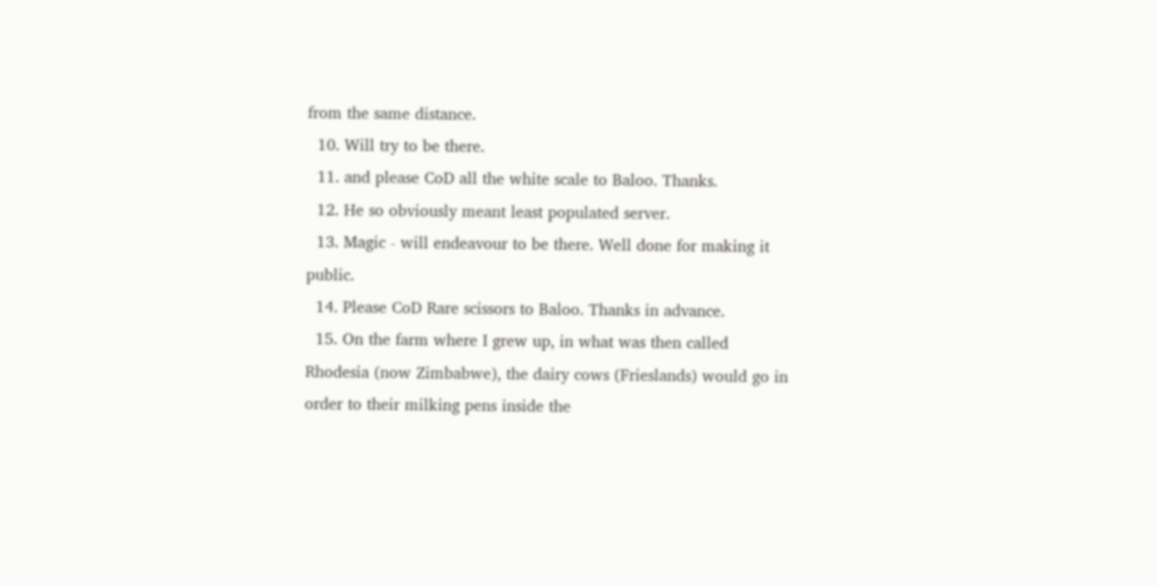from the same distance.
  10. Will try to be there.
  11. and please CoD all the white scale to Baloo. Thanks.
  12. He so obviously meant least populated server.
  13. Magic - will endeavour to be there. Well done for making it public.
  14. Please CoD Rare scissors to Baloo. Thanks in advance.
  15. On the farm where I grew up, in what was then called Rhodesia (now Zimbabwe), the dairy cows (Frieslands) would go in order to their milking pens inside the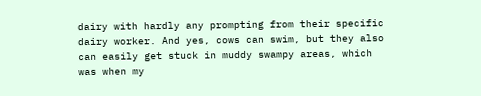dairy with hardly any prompting from their specific dairy worker. And yes, cows can swim, but they also can easily get stuck in muddy swampy areas, which was when my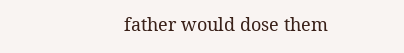father would dose them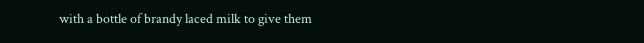with a bottle of brandy laced milk to give them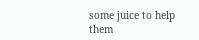some juice to help them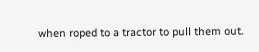when roped to a tractor to pull them out.